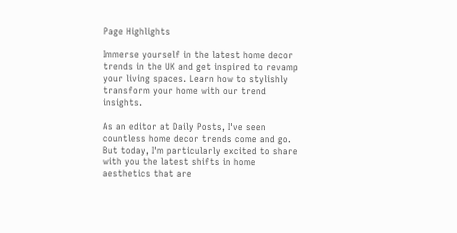Page Highlights

Immerse yourself in the latest home decor trends in the UK and get inspired to revamp your living spaces. Learn how to stylishly transform your home with our trend insights.

As an editor at Daily Posts, I've seen countless home decor trends come and go. But today, I'm particularly excited to share with you the latest shifts in home aesthetics that are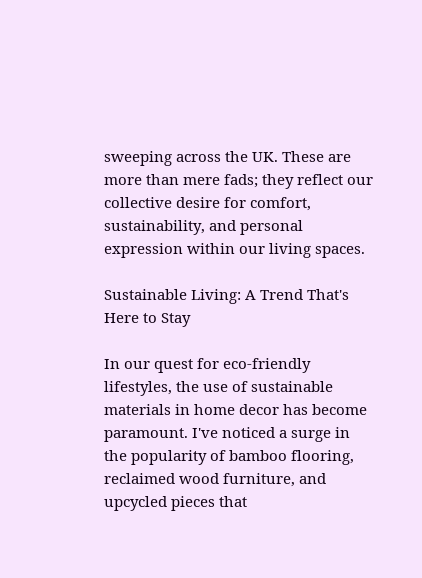sweeping across the UK. These are more than mere fads; they reflect our collective desire for comfort, sustainability, and personal expression within our living spaces.

Sustainable Living: A Trend That's Here to Stay

In our quest for eco-friendly lifestyles, the use of sustainable materials in home decor has become paramount. I've noticed a surge in the popularity of bamboo flooring, reclaimed wood furniture, and upcycled pieces that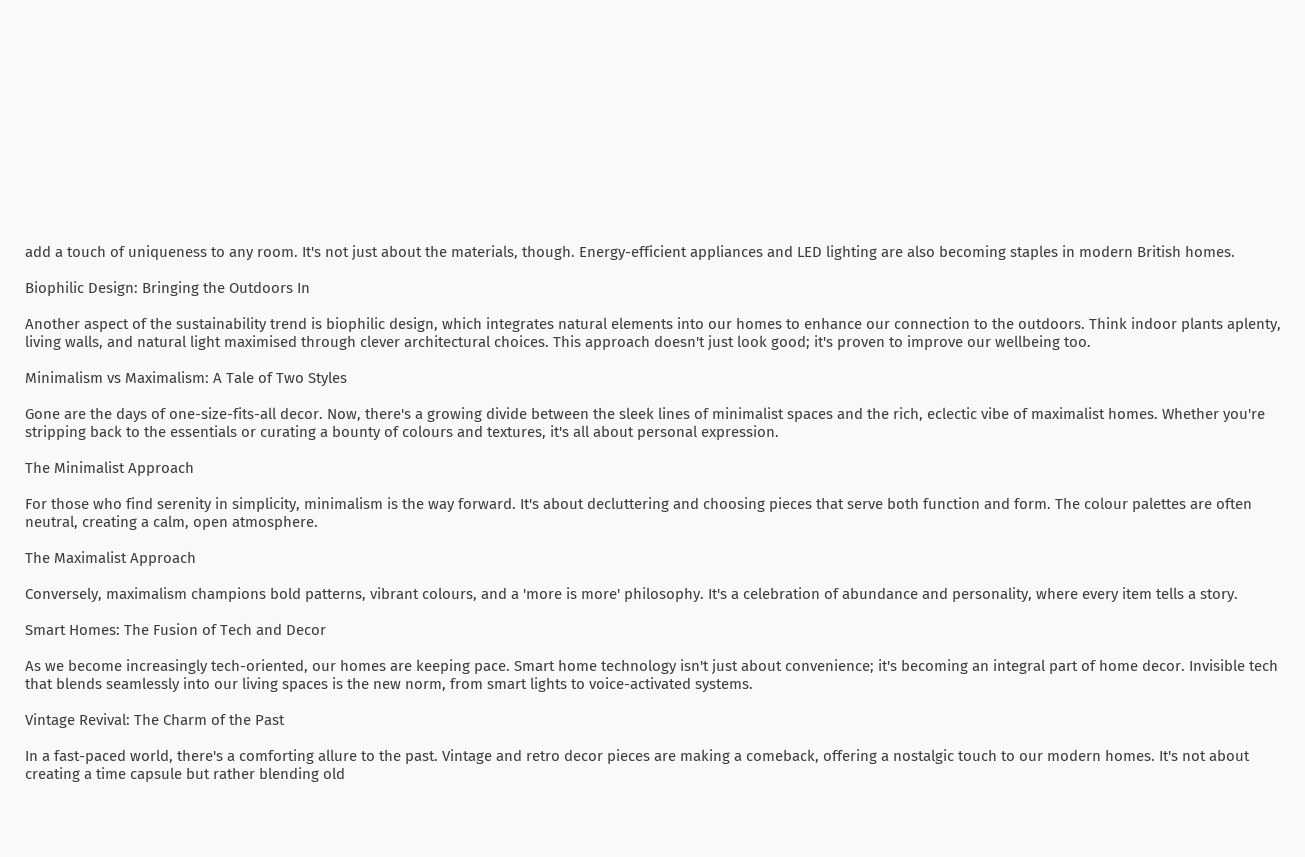add a touch of uniqueness to any room. It's not just about the materials, though. Energy-efficient appliances and LED lighting are also becoming staples in modern British homes.

Biophilic Design: Bringing the Outdoors In

Another aspect of the sustainability trend is biophilic design, which integrates natural elements into our homes to enhance our connection to the outdoors. Think indoor plants aplenty, living walls, and natural light maximised through clever architectural choices. This approach doesn't just look good; it's proven to improve our wellbeing too.

Minimalism vs Maximalism: A Tale of Two Styles

Gone are the days of one-size-fits-all decor. Now, there's a growing divide between the sleek lines of minimalist spaces and the rich, eclectic vibe of maximalist homes. Whether you're stripping back to the essentials or curating a bounty of colours and textures, it's all about personal expression.

The Minimalist Approach

For those who find serenity in simplicity, minimalism is the way forward. It's about decluttering and choosing pieces that serve both function and form. The colour palettes are often neutral, creating a calm, open atmosphere.

The Maximalist Approach

Conversely, maximalism champions bold patterns, vibrant colours, and a 'more is more' philosophy. It's a celebration of abundance and personality, where every item tells a story.

Smart Homes: The Fusion of Tech and Decor

As we become increasingly tech-oriented, our homes are keeping pace. Smart home technology isn't just about convenience; it's becoming an integral part of home decor. Invisible tech that blends seamlessly into our living spaces is the new norm, from smart lights to voice-activated systems.

Vintage Revival: The Charm of the Past

In a fast-paced world, there's a comforting allure to the past. Vintage and retro decor pieces are making a comeback, offering a nostalgic touch to our modern homes. It's not about creating a time capsule but rather blending old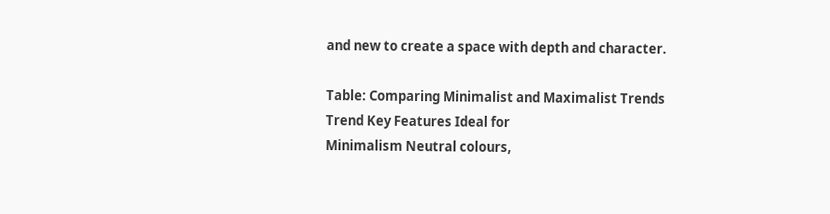and new to create a space with depth and character.

Table: Comparing Minimalist and Maximalist Trends
Trend Key Features Ideal for
Minimalism Neutral colours,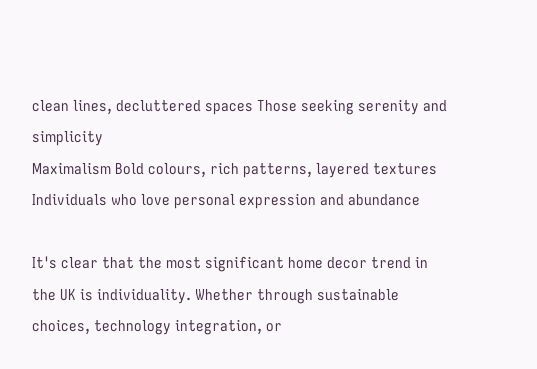clean lines, decluttered spaces Those seeking serenity and simplicity
Maximalism Bold colours, rich patterns, layered textures Individuals who love personal expression and abundance

It's clear that the most significant home decor trend in the UK is individuality. Whether through sustainable choices, technology integration, or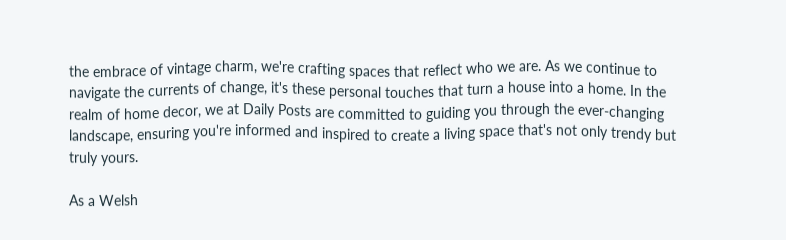the embrace of vintage charm, we're crafting spaces that reflect who we are. As we continue to navigate the currents of change, it's these personal touches that turn a house into a home. In the realm of home decor, we at Daily Posts are committed to guiding you through the ever-changing landscape, ensuring you're informed and inspired to create a living space that's not only trendy but truly yours.

As a Welsh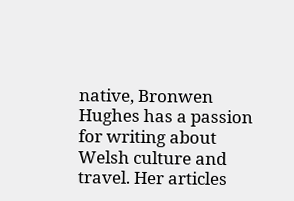native, Bronwen Hughes has a passion for writing about Welsh culture and travel. Her articles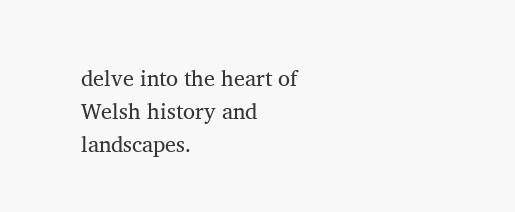delve into the heart of Welsh history and landscapes.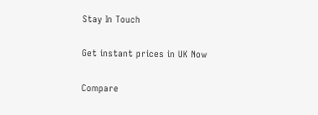Stay In Touch

Get instant prices in UK Now

Compare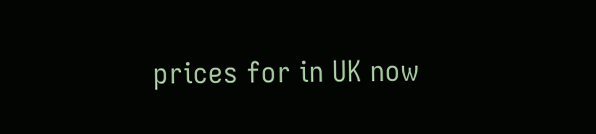prices for in UK now